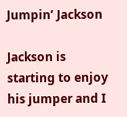Jumpin’ Jackson

Jackson is starting to enjoy his jumper and I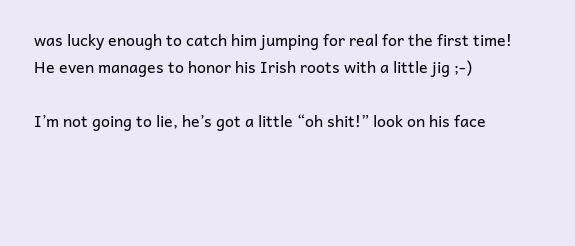was lucky enough to catch him jumping for real for the first time! He even manages to honor his Irish roots with a little jig ;-)

I’m not going to lie, he’s got a little “oh shit!” look on his face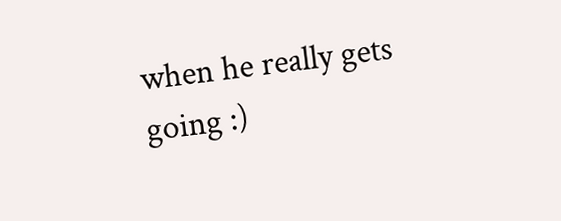when he really gets going :)